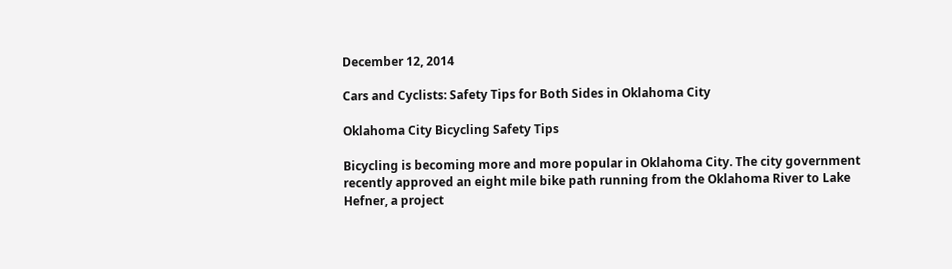December 12, 2014

Cars and Cyclists: Safety Tips for Both Sides in Oklahoma City

Oklahoma City Bicycling Safety Tips

Bicycling is becoming more and more popular in Oklahoma City. The city government recently approved an eight mile bike path running from the Oklahoma River to Lake Hefner, a project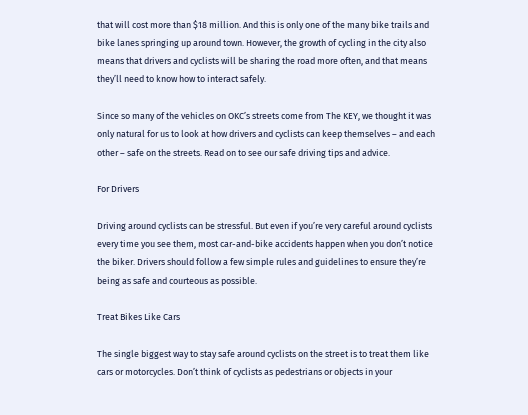that will cost more than $18 million. And this is only one of the many bike trails and bike lanes springing up around town. However, the growth of cycling in the city also means that drivers and cyclists will be sharing the road more often, and that means they’ll need to know how to interact safely.

Since so many of the vehicles on OKC’s streets come from The KEY, we thought it was only natural for us to look at how drivers and cyclists can keep themselves – and each other – safe on the streets. Read on to see our safe driving tips and advice.

For Drivers

Driving around cyclists can be stressful. But even if you’re very careful around cyclists every time you see them, most car-and-bike accidents happen when you don’t notice the biker. Drivers should follow a few simple rules and guidelines to ensure they’re being as safe and courteous as possible.

Treat Bikes Like Cars

The single biggest way to stay safe around cyclists on the street is to treat them like cars or motorcycles. Don’t think of cyclists as pedestrians or objects in your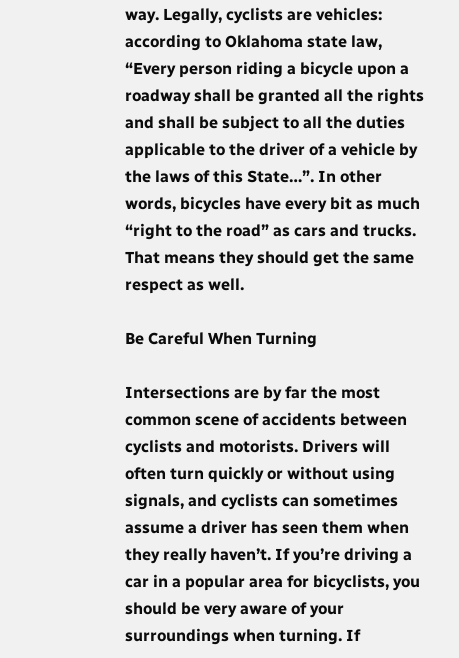way. Legally, cyclists are vehicles: according to Oklahoma state law, “Every person riding a bicycle upon a roadway shall be granted all the rights and shall be subject to all the duties applicable to the driver of a vehicle by the laws of this State…”. In other words, bicycles have every bit as much “right to the road” as cars and trucks. That means they should get the same respect as well.

Be Careful When Turning

Intersections are by far the most common scene of accidents between cyclists and motorists. Drivers will often turn quickly or without using signals, and cyclists can sometimes assume a driver has seen them when they really haven’t. If you’re driving a car in a popular area for bicyclists, you should be very aware of your surroundings when turning. If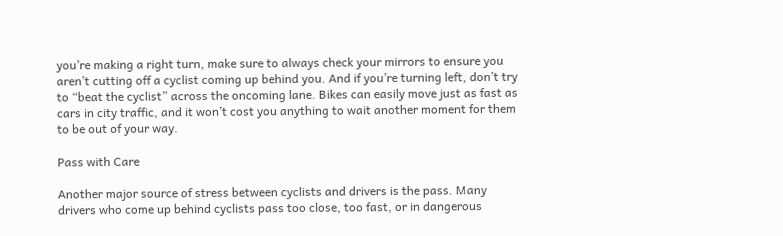you’re making a right turn, make sure to always check your mirrors to ensure you aren’t cutting off a cyclist coming up behind you. And if you’re turning left, don’t try to “beat the cyclist” across the oncoming lane. Bikes can easily move just as fast as cars in city traffic, and it won’t cost you anything to wait another moment for them to be out of your way.

Pass with Care

Another major source of stress between cyclists and drivers is the pass. Many drivers who come up behind cyclists pass too close, too fast, or in dangerous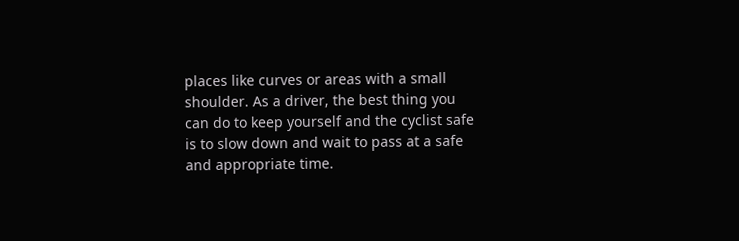places like curves or areas with a small shoulder. As a driver, the best thing you can do to keep yourself and the cyclist safe is to slow down and wait to pass at a safe and appropriate time.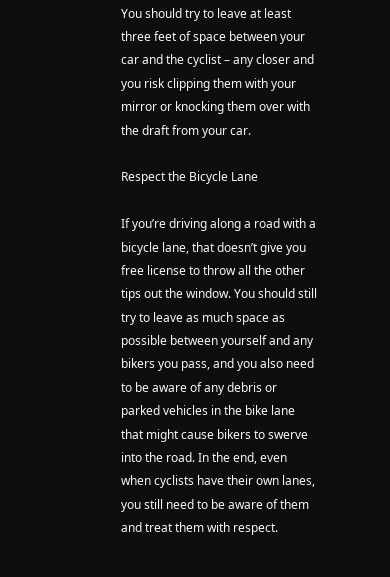You should try to leave at least three feet of space between your car and the cyclist – any closer and you risk clipping them with your mirror or knocking them over with the draft from your car.

Respect the Bicycle Lane

If you’re driving along a road with a bicycle lane, that doesn’t give you free license to throw all the other tips out the window. You should still try to leave as much space as possible between yourself and any bikers you pass, and you also need to be aware of any debris or parked vehicles in the bike lane that might cause bikers to swerve into the road. In the end, even when cyclists have their own lanes, you still need to be aware of them and treat them with respect.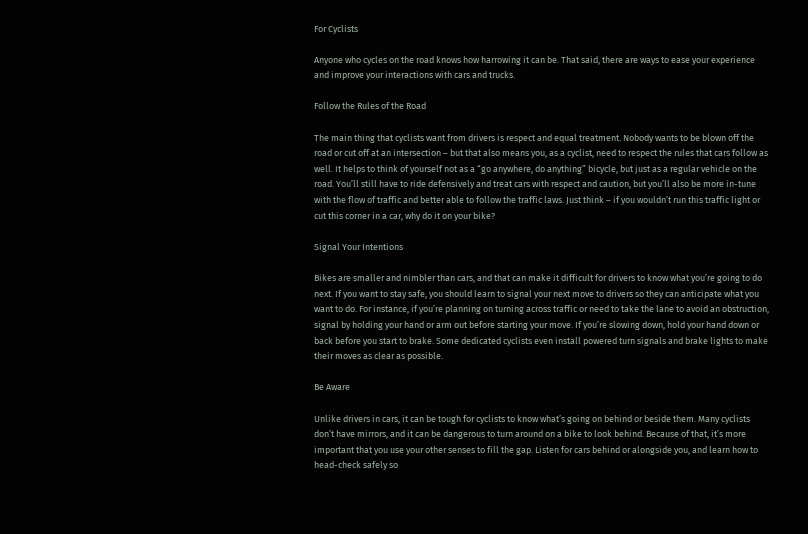For Cyclists

Anyone who cycles on the road knows how harrowing it can be. That said, there are ways to ease your experience and improve your interactions with cars and trucks.

Follow the Rules of the Road

The main thing that cyclists want from drivers is respect and equal treatment. Nobody wants to be blown off the road or cut off at an intersection – but that also means you, as a cyclist, need to respect the rules that cars follow as well. It helps to think of yourself not as a “go anywhere, do anything” bicycle, but just as a regular vehicle on the road. You’ll still have to ride defensively and treat cars with respect and caution, but you’ll also be more in-tune with the flow of traffic and better able to follow the traffic laws. Just think – if you wouldn’t run this traffic light or cut this corner in a car, why do it on your bike?

Signal Your Intentions

Bikes are smaller and nimbler than cars, and that can make it difficult for drivers to know what you’re going to do next. If you want to stay safe, you should learn to signal your next move to drivers so they can anticipate what you want to do. For instance, if you’re planning on turning across traffic or need to take the lane to avoid an obstruction, signal by holding your hand or arm out before starting your move. If you’re slowing down, hold your hand down or back before you start to brake. Some dedicated cyclists even install powered turn signals and brake lights to make their moves as clear as possible.

Be Aware

Unlike drivers in cars, it can be tough for cyclists to know what’s going on behind or beside them. Many cyclists don’t have mirrors, and it can be dangerous to turn around on a bike to look behind. Because of that, it’s more important that you use your other senses to fill the gap. Listen for cars behind or alongside you, and learn how to head-check safely so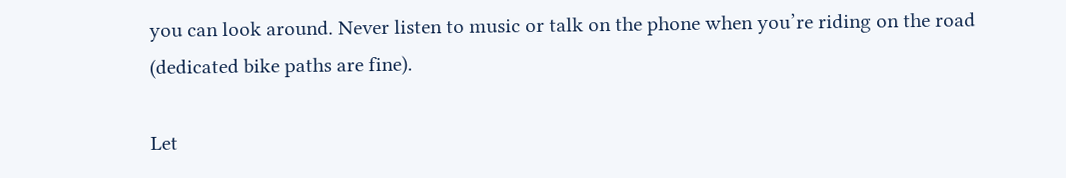you can look around. Never listen to music or talk on the phone when you’re riding on the road (dedicated bike paths are fine).

Let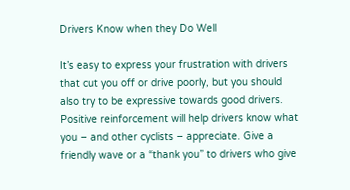Drivers Know when they Do Well

It’s easy to express your frustration with drivers that cut you off or drive poorly, but you should also try to be expressive towards good drivers. Positive reinforcement will help drivers know what you – and other cyclists – appreciate. Give a friendly wave or a “thank you” to drivers who give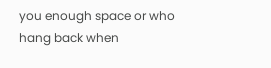you enough space or who hang back when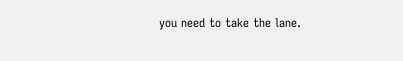you need to take the lane.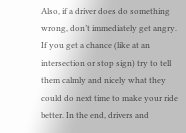Also, if a driver does do something wrong, don’t immediately get angry. If you get a chance (like at an intersection or stop sign) try to tell them calmly and nicely what they could do next time to make your ride better. In the end, drivers and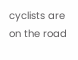cyclists are on the road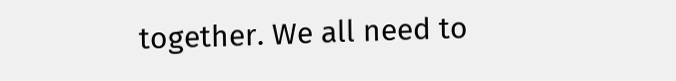together. We all need to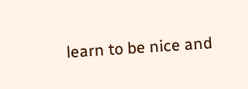learn to be nice and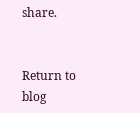share.


Return to blog